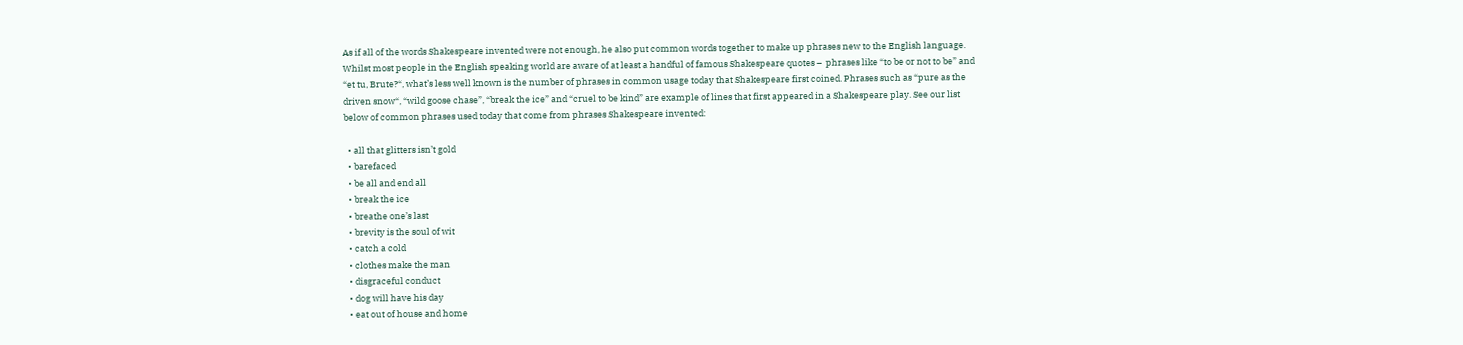As if all of the words Shakespeare invented were not enough, he also put common words together to make up phrases new to the English language. Whilst most people in the English speaking world are aware of at least a handful of famous Shakespeare quotes –  phrases like “to be or not to be” and “et tu, Brute?“, what’s less well known is the number of phrases in common usage today that Shakespeare first coined. Phrases such as “pure as the driven snow“, “wild goose chase”, “break the ice” and “cruel to be kind” are example of lines that first appeared in a Shakespeare play. See our list below of common phrases used today that come from phrases Shakespeare invented:

  • all that glitters isn’t gold
  • barefaced
  • be all and end all
  • break the ice
  • breathe one’s last
  • brevity is the soul of wit
  • catch a cold
  • clothes make the man
  • disgraceful conduct
  • dog will have his day
  • eat out of house and home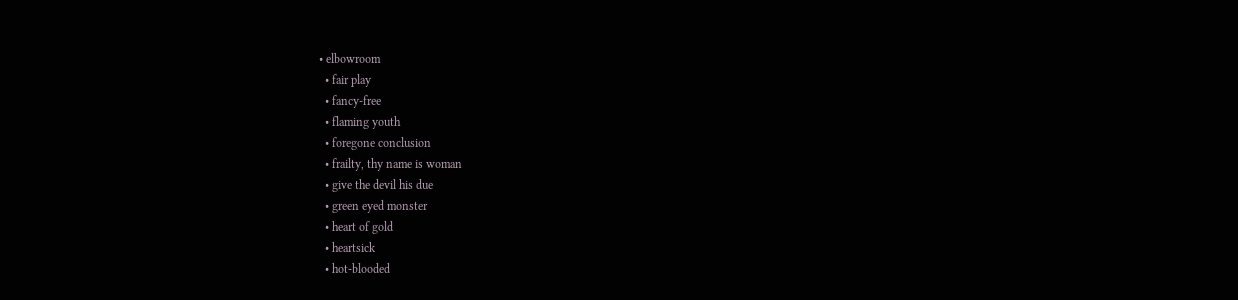• elbowroom
  • fair play
  • fancy-free
  • flaming youth
  • foregone conclusion
  • frailty, thy name is woman
  • give the devil his due
  • green eyed monster
  • heart of gold
  • heartsick
  • hot-blooded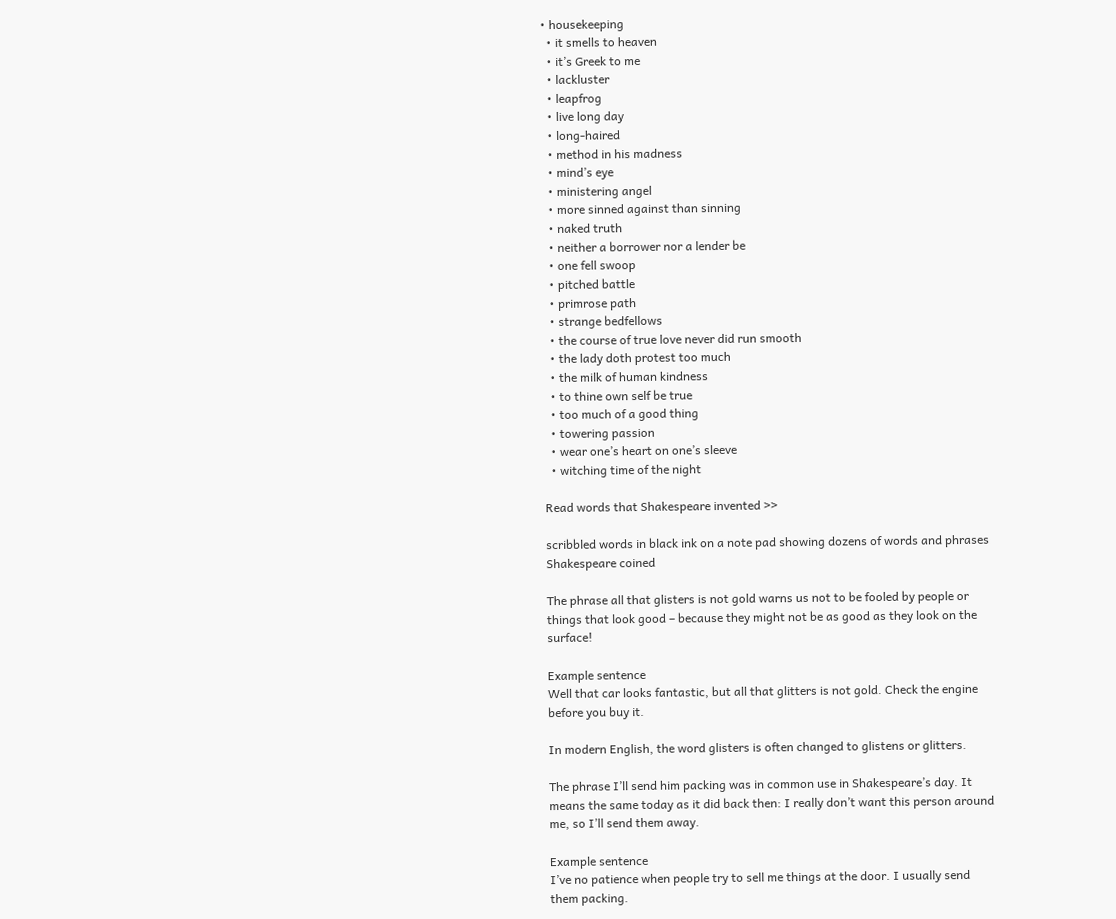• housekeeping
  • it smells to heaven
  • it’s Greek to me
  • lackluster
  • leapfrog
  • live long day
  • long-haired
  • method in his madness
  • mind’s eye
  • ministering angel
  • more sinned against than sinning
  • naked truth
  • neither a borrower nor a lender be
  • one fell swoop
  • pitched battle
  • primrose path
  • strange bedfellows
  • the course of true love never did run smooth
  • the lady doth protest too much
  • the milk of human kindness
  • to thine own self be true
  • too much of a good thing
  • towering passion
  • wear one’s heart on one’s sleeve
  • witching time of the night

Read words that Shakespeare invented >>

scribbled words in black ink on a note pad showing dozens of words and phrases Shakespeare coined

The phrase all that glisters is not gold warns us not to be fooled by people or things that look good – because they might not be as good as they look on the surface!

Example sentence
Well that car looks fantastic, but all that glitters is not gold. Check the engine before you buy it.

In modern English, the word glisters is often changed to glistens or glitters.

The phrase I’ll send him packing was in common use in Shakespeare’s day. It means the same today as it did back then: I really don’t want this person around me, so I’ll send them away.

Example sentence
I’ve no patience when people try to sell me things at the door. I usually send them packing.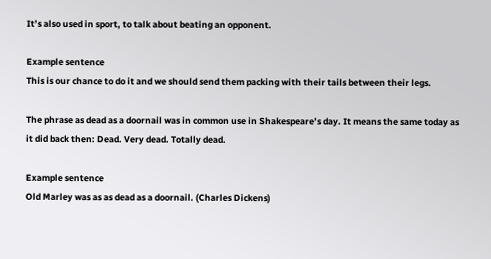It’s also used in sport, to talk about beating an opponent.

Example sentence
This is our chance to do it and we should send them packing with their tails between their legs.

The phrase as dead as a doornail was in common use in Shakespeare’s day. It means the same today as it did back then: Dead. Very dead. Totally dead.

Example sentence
Old Marley was as as dead as a doornail. (Charles Dickens)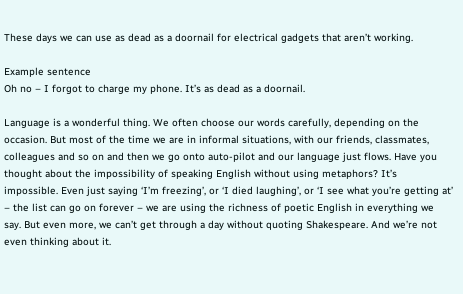These days we can use as dead as a doornail for electrical gadgets that aren’t working.

Example sentence
Oh no – I forgot to charge my phone. It’s as dead as a doornail.

Language is a wonderful thing. We often choose our words carefully, depending on the occasion. But most of the time we are in informal situations, with our friends, classmates, colleagues and so on and then we go onto auto-pilot and our language just flows. Have you thought about the impossibility of speaking English without using metaphors? It’s impossible. Even just saying ‘I’m freezing’, or ‘I died laughing’, or ‘I see what you’re getting at’ – the list can go on forever – we are using the richness of poetic English in everything we say. But even more, we can’t get through a day without quoting Shakespeare. And we’re not even thinking about it.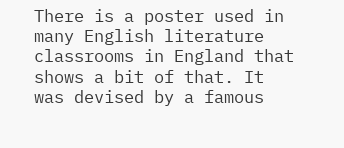There is a poster used in many English literature classrooms in England that shows a bit of that. It was devised by a famous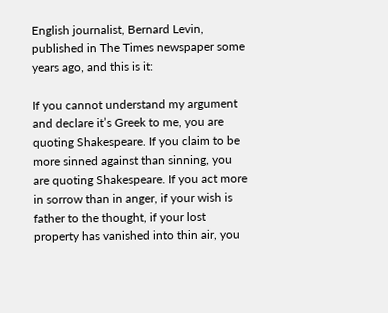English journalist, Bernard Levin, published in The Times newspaper some years ago, and this is it:

If you cannot understand my argument and declare it’s Greek to me, you are quoting Shakespeare. If you claim to be more sinned against than sinning, you are quoting Shakespeare. If you act more in sorrow than in anger, if your wish is father to the thought, if your lost property has vanished into thin air, you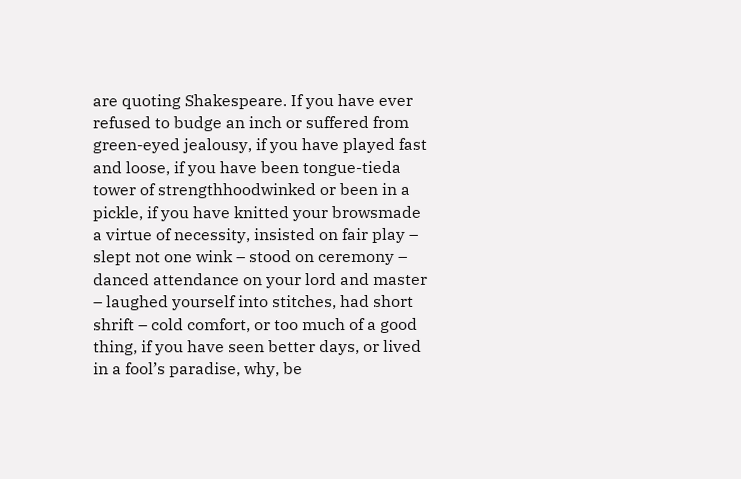are quoting Shakespeare. If you have ever refused to budge an inch or suffered from green-eyed jealousy, if you have played fast and loose, if you have been tongue-tieda tower of strengthhoodwinked or been in a pickle, if you have knitted your browsmade a virtue of necessity, insisted on fair play – slept not one wink – stood on ceremony – danced attendance on your lord and master – laughed yourself into stitches, had short shrift – cold comfort, or too much of a good thing, if you have seen better days, or lived in a fool’s paradise, why, be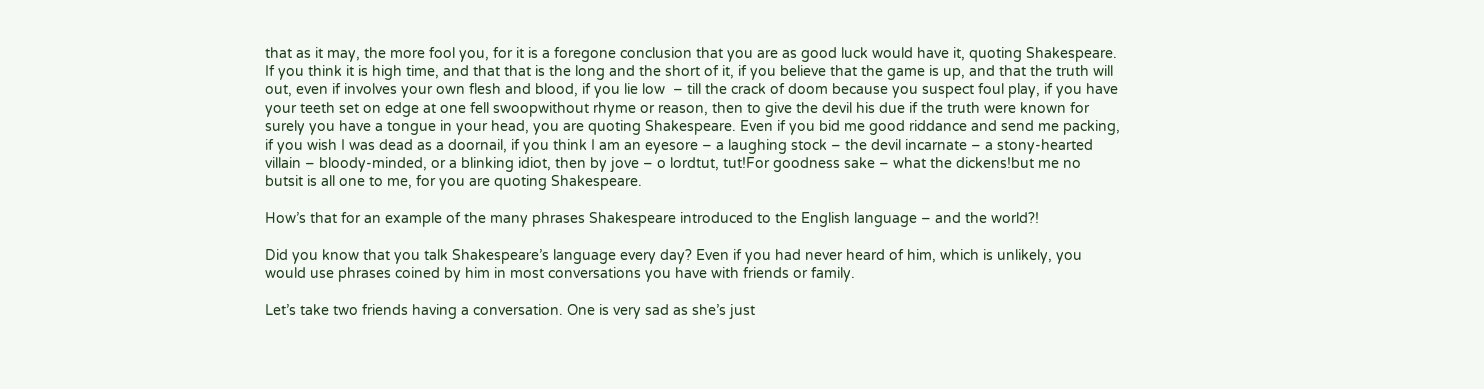that as it may, the more fool you, for it is a foregone conclusion that you are as good luck would have it, quoting Shakespeare. If you think it is high time, and that that is the long and the short of it, if you believe that the game is up, and that the truth will out, even if involves your own flesh and blood, if you lie low  – till the crack of doom because you suspect foul play, if you have your teeth set on edge at one fell swoopwithout rhyme or reason, then to give the devil his due if the truth were known for surely you have a tongue in your head, you are quoting Shakespeare. Even if you bid me good riddance and send me packing, if you wish I was dead as a doornail, if you think I am an eyesore – a laughing stock – the devil incarnate – a stony-hearted villain – bloody-minded, or a blinking idiot, then by jove – o lordtut, tut!For goodness sake – what the dickens!but me no butsit is all one to me, for you are quoting Shakespeare.

How’s that for an example of the many phrases Shakespeare introduced to the English language – and the world?!

Did you know that you talk Shakespeare’s language every day? Even if you had never heard of him, which is unlikely, you would use phrases coined by him in most conversations you have with friends or family.

Let’s take two friends having a conversation. One is very sad as she’s just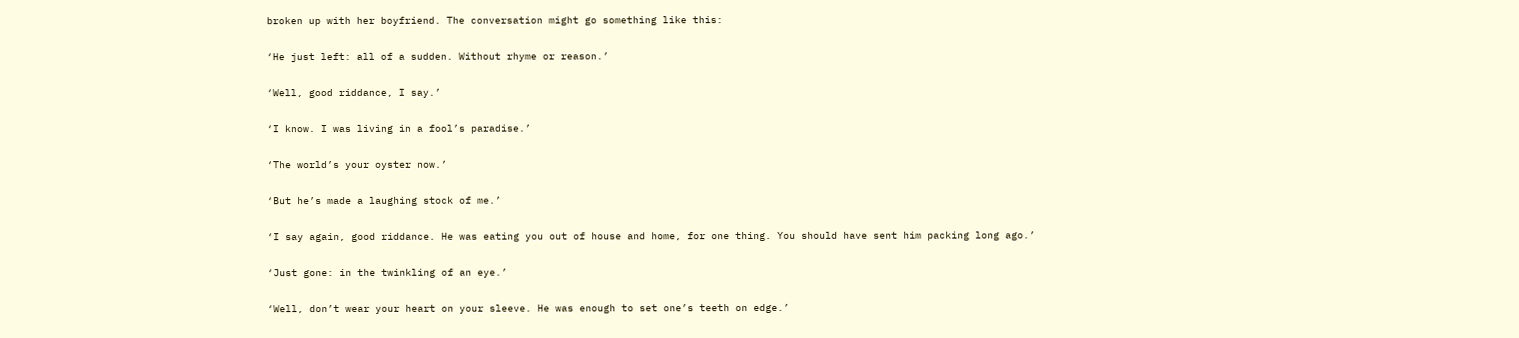broken up with her boyfriend. The conversation might go something like this:

‘He just left: all of a sudden. Without rhyme or reason.’

‘Well, good riddance, I say.’

‘I know. I was living in a fool’s paradise.’

‘The world’s your oyster now.’

‘But he’s made a laughing stock of me.’

‘I say again, good riddance. He was eating you out of house and home, for one thing. You should have sent him packing long ago.’

‘Just gone: in the twinkling of an eye.’

‘Well, don’t wear your heart on your sleeve. He was enough to set one’s teeth on edge.’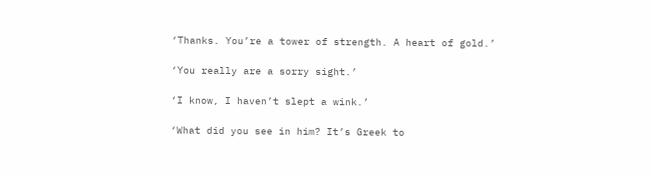‘Thanks. You’re a tower of strength. A heart of gold.’

‘You really are a sorry sight.’

‘I know, I haven’t slept a wink.’

‘What did you see in him? It’s Greek to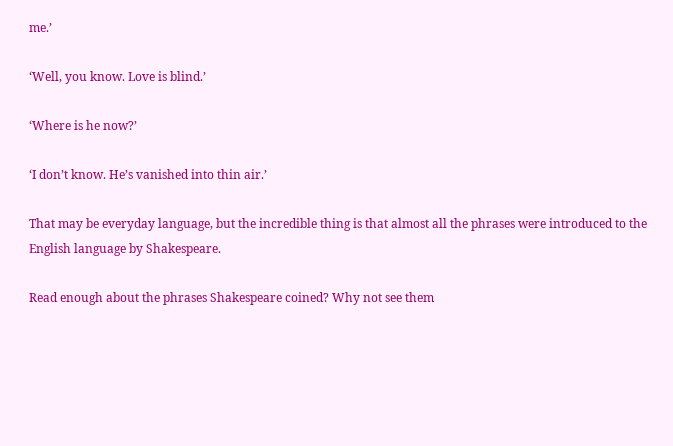me.’

‘Well, you know. Love is blind.’

‘Where is he now?’

‘I don’t know. He’s vanished into thin air.’

That may be everyday language, but the incredible thing is that almost all the phrases were introduced to the English language by Shakespeare.

Read enough about the phrases Shakespeare coined? Why not see them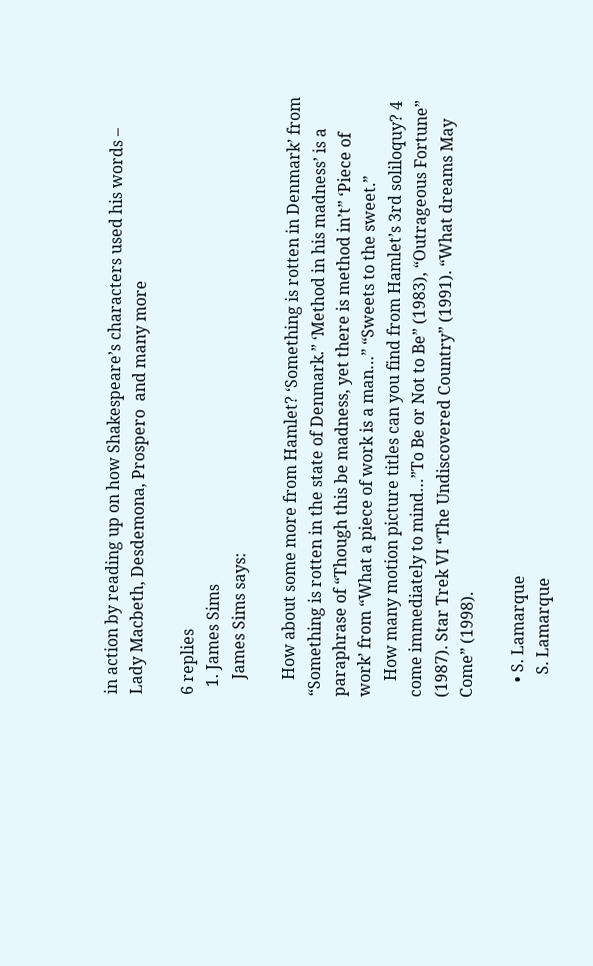in action by reading up on how Shakespeare’s characters used his words – Lady Macbeth, Desdemona, Prospero  and many more

6 replies
  1. James Sims
    James Sims says:

    How about some more from Hamlet? ‘Something is rotten in Denmark’ from “Something is rotten in the state of Denmark.” ‘Method in his madness’ is a paraphrase of “Though this be madness, yet there is method in’t” ‘Piece of work’ from “What a piece of work is a man…” “Sweets to the sweet.”
    How many motion picture titles can you find from Hamlet’s 3rd soliloquy? 4 come immediately to mind…”To Be or Not to Be” (1983), “Outrageous Fortune” (1987). Star Trek VI “The Undiscovered Country” (1991). “What dreams May Come” (1998).

    • S. Lamarque
      S. Lamarque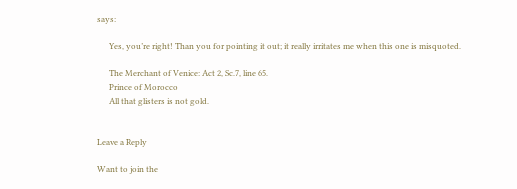says:

      Yes, you’re right! Than you for pointing it out; it really irritates me when this one is misquoted.

      The Merchant of Venice: Act 2, Sc.7, line 65.
      Prince of Morocco
      All that glisters is not gold.


Leave a Reply

Want to join the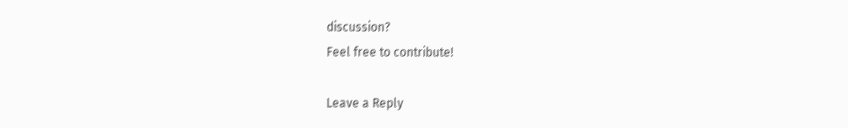discussion?
Feel free to contribute!

Leave a Reply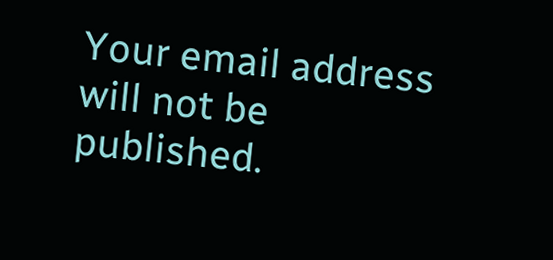Your email address will not be published.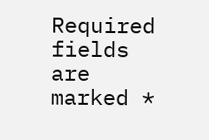Required fields are marked *